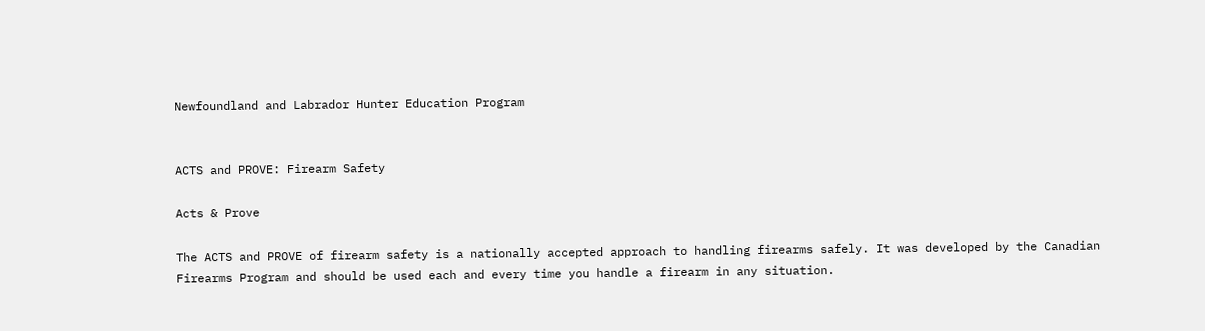Newfoundland and Labrador Hunter Education Program


ACTS and PROVE: Firearm Safety

Acts & Prove

The ACTS and PROVE of firearm safety is a nationally accepted approach to handling firearms safely. It was developed by the Canadian Firearms Program and should be used each and every time you handle a firearm in any situation.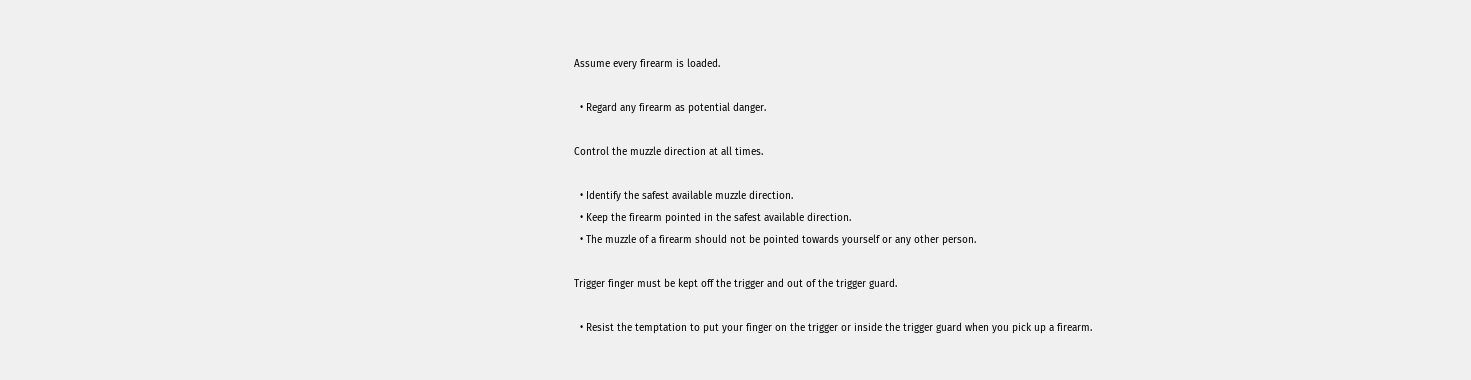Assume every firearm is loaded.

  • Regard any firearm as potential danger.

Control the muzzle direction at all times.

  • Identify the safest available muzzle direction.
  • Keep the firearm pointed in the safest available direction.
  • The muzzle of a firearm should not be pointed towards yourself or any other person.

Trigger finger must be kept off the trigger and out of the trigger guard.

  • Resist the temptation to put your finger on the trigger or inside the trigger guard when you pick up a firearm.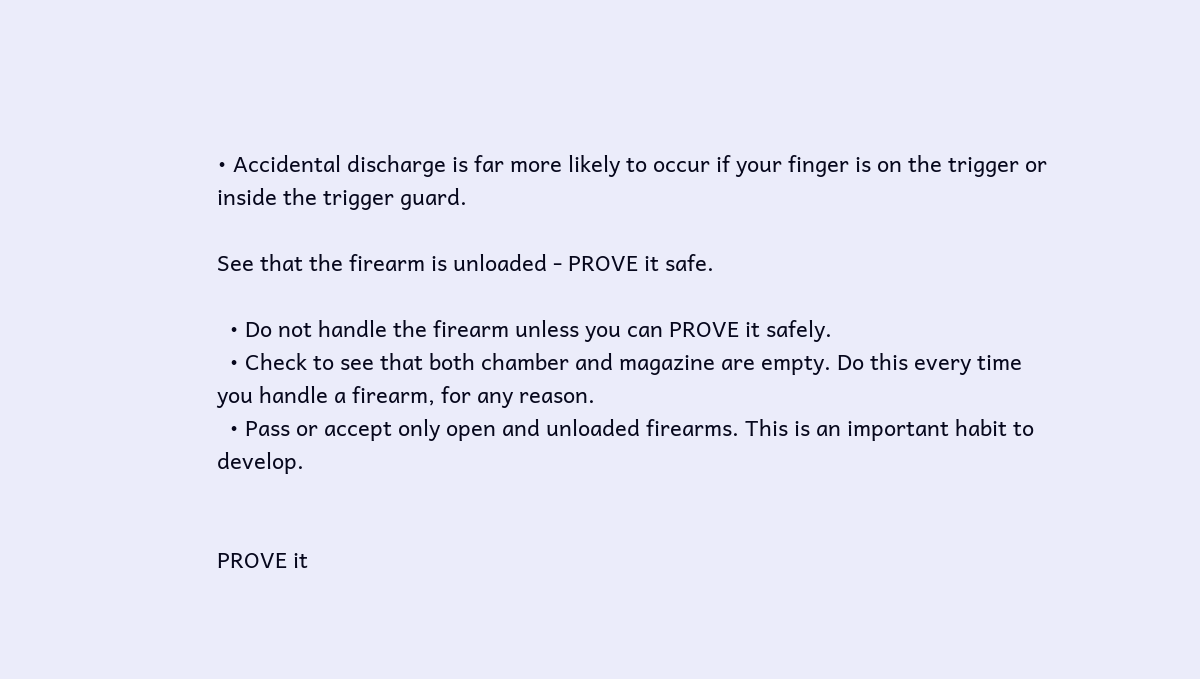• Accidental discharge is far more likely to occur if your finger is on the trigger or inside the trigger guard.

See that the firearm is unloaded - PROVE it safe.

  • Do not handle the firearm unless you can PROVE it safely.
  • Check to see that both chamber and magazine are empty. Do this every time you handle a firearm, for any reason.
  • Pass or accept only open and unloaded firearms. This is an important habit to develop.


PROVE it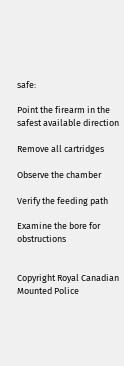safe:

Point the firearm in the safest available direction

Remove all cartridges

Observe the chamber

Verify the feeding path

Examine the bore for obstructions


Copyright Royal Canadian Mounted Police